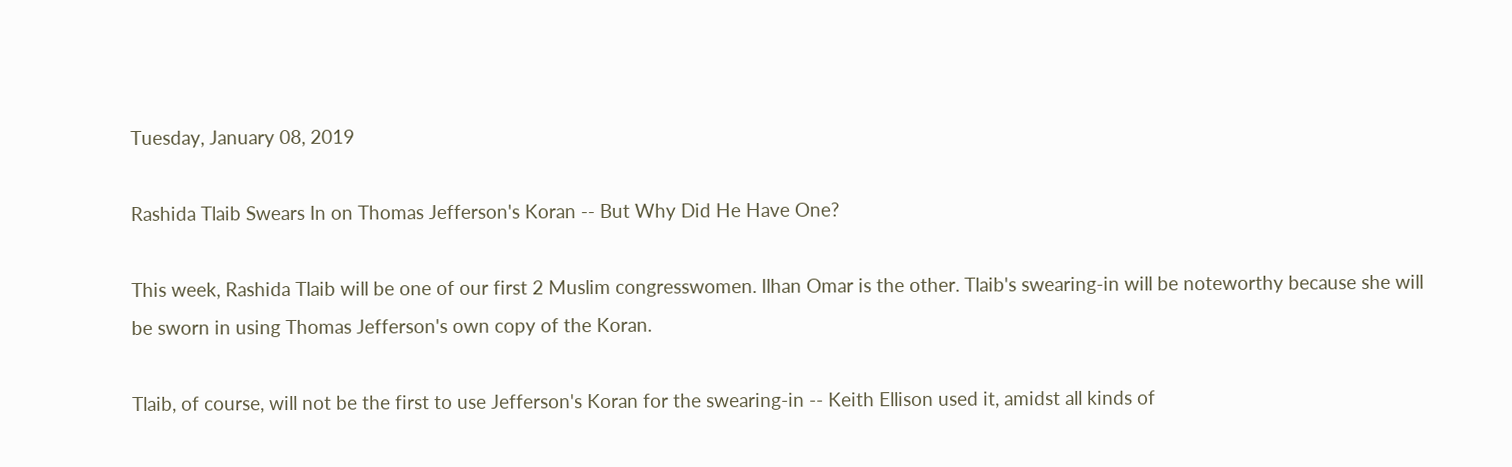Tuesday, January 08, 2019

Rashida Tlaib Swears In on Thomas Jefferson's Koran -- But Why Did He Have One?

This week, Rashida Tlaib will be one of our first 2 Muslim congresswomen. Ilhan Omar is the other. Tlaib's swearing-in will be noteworthy because she will be sworn in using Thomas Jefferson's own copy of the Koran.

Tlaib, of course, will not be the first to use Jefferson's Koran for the swearing-in -- Keith Ellison used it, amidst all kinds of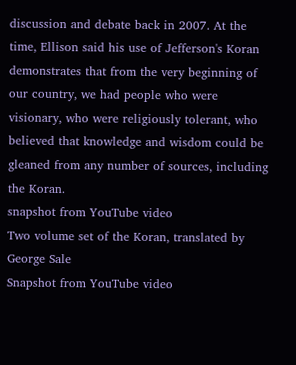discussion and debate back in 2007. At the time, Ellison said his use of Jefferson's Koran
demonstrates that from the very beginning of our country, we had people who were visionary, who were religiously tolerant, who believed that knowledge and wisdom could be gleaned from any number of sources, including the Koran.
snapshot from YouTube video
Two volume set of the Koran, translated by George Sale
Snapshot from YouTube video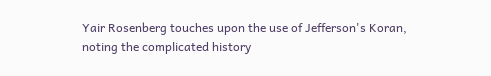Yair Rosenberg touches upon the use of Jefferson's Koran, noting the complicated history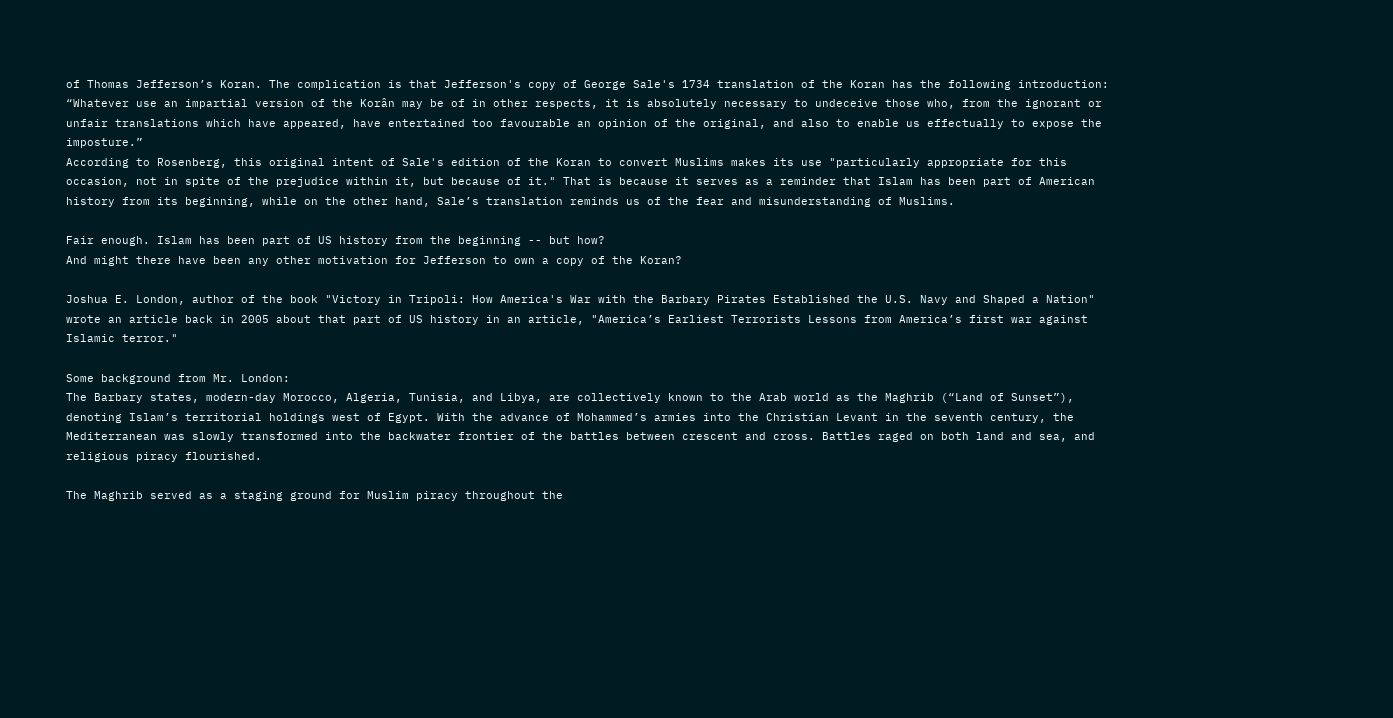of Thomas Jefferson’s Koran. The complication is that Jefferson's copy of George Sale's 1734 translation of the Koran has the following introduction:
“Whatever use an impartial version of the Korân may be of in other respects, it is absolutely necessary to undeceive those who, from the ignorant or unfair translations which have appeared, have entertained too favourable an opinion of the original, and also to enable us effectually to expose the imposture.”
According to Rosenberg, this original intent of Sale's edition of the Koran to convert Muslims makes its use "particularly appropriate for this occasion, not in spite of the prejudice within it, but because of it." That is because it serves as a reminder that Islam has been part of American history from its beginning, while on the other hand, Sale’s translation reminds us of the fear and misunderstanding of Muslims.

Fair enough. Islam has been part of US history from the beginning -- but how?
And might there have been any other motivation for Jefferson to own a copy of the Koran?

Joshua E. London, author of the book "Victory in Tripoli: How America's War with the Barbary Pirates Established the U.S. Navy and Shaped a Nation" wrote an article back in 2005 about that part of US history in an article, "America’s Earliest Terrorists Lessons from America’s first war against Islamic terror."

Some background from Mr. London:
The Barbary states, modern-day Morocco, Algeria, Tunisia, and Libya, are collectively known to the Arab world as the Maghrib (“Land of Sunset”), denoting Islam’s territorial holdings west of Egypt. With the advance of Mohammed’s armies into the Christian Levant in the seventh century, the Mediterranean was slowly transformed into the backwater frontier of the battles between crescent and cross. Battles raged on both land and sea, and religious piracy flourished.

The Maghrib served as a staging ground for Muslim piracy throughout the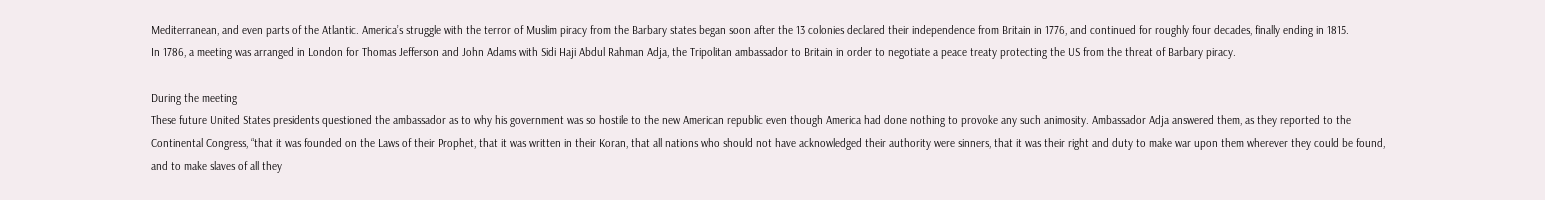Mediterranean, and even parts of the Atlantic. America’s struggle with the terror of Muslim piracy from the Barbary states began soon after the 13 colonies declared their independence from Britain in 1776, and continued for roughly four decades, finally ending in 1815.
In 1786, a meeting was arranged in London for Thomas Jefferson and John Adams with Sidi Haji Abdul Rahman Adja, the Tripolitan ambassador to Britain in order to negotiate a peace treaty protecting the US from the threat of Barbary piracy.

During the meeting
These future United States presidents questioned the ambassador as to why his government was so hostile to the new American republic even though America had done nothing to provoke any such animosity. Ambassador Adja answered them, as they reported to the Continental Congress, “that it was founded on the Laws of their Prophet, that it was written in their Koran, that all nations who should not have acknowledged their authority were sinners, that it was their right and duty to make war upon them wherever they could be found, and to make slaves of all they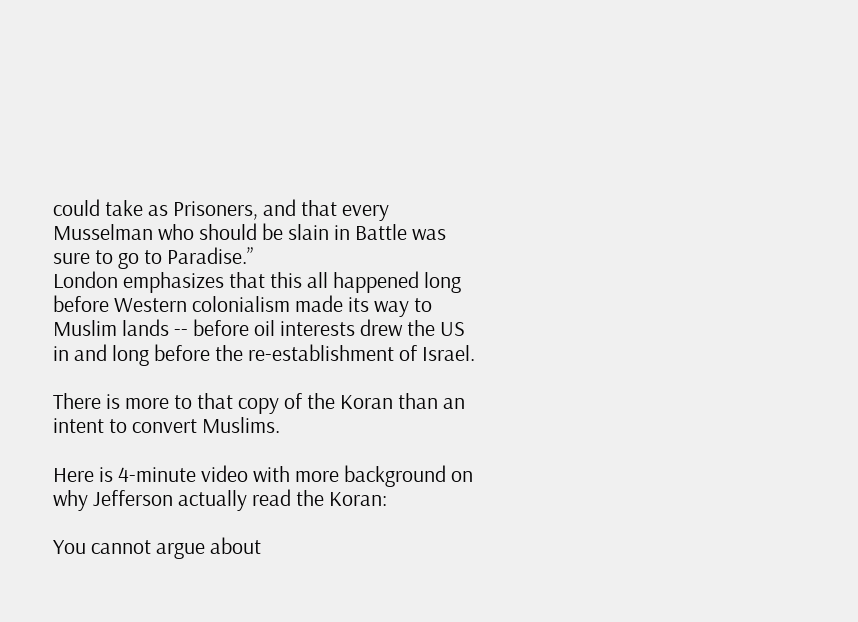could take as Prisoners, and that every Musselman who should be slain in Battle was sure to go to Paradise.”
London emphasizes that this all happened long before Western colonialism made its way to Muslim lands -- before oil interests drew the US in and long before the re-establishment of Israel.

There is more to that copy of the Koran than an intent to convert Muslims.

Here is 4-minute video with more background on why Jefferson actually read the Koran:

You cannot argue about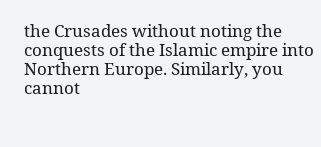the Crusades without noting the conquests of the Islamic empire into Northern Europe. Similarly, you cannot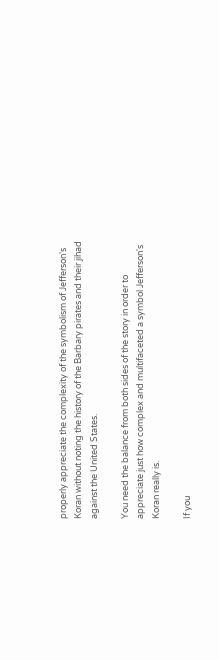properly appreciate the complexity of the symbolism of Jefferson's Koran without noting the history of the Barbary pirates and their jihad against the United States.

You need the balance from both sides of the story in order to appreciate just how complex and multifaceted a symbol Jefferson's Koran really is.

If you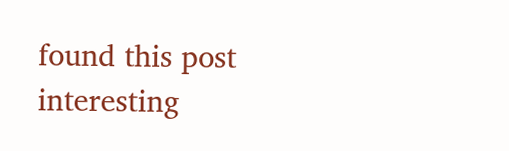found this post interesting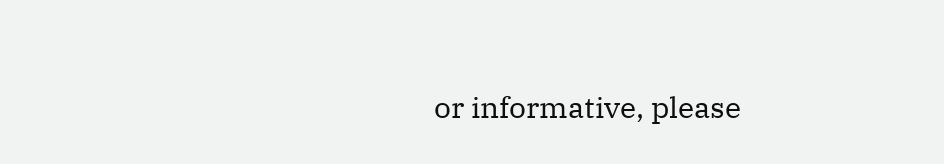or informative, please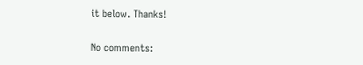it below. Thanks!

No comments: